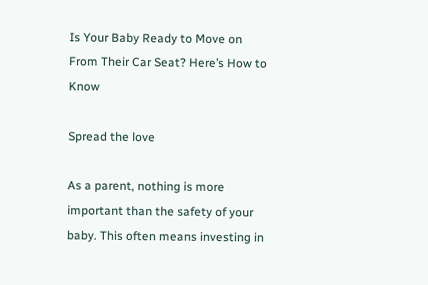Is Your Baby Ready to Move on From Their Car Seat? Here’s How to Know

Spread the love

As a parent, nothing is more important than the safety of your baby. This often means investing in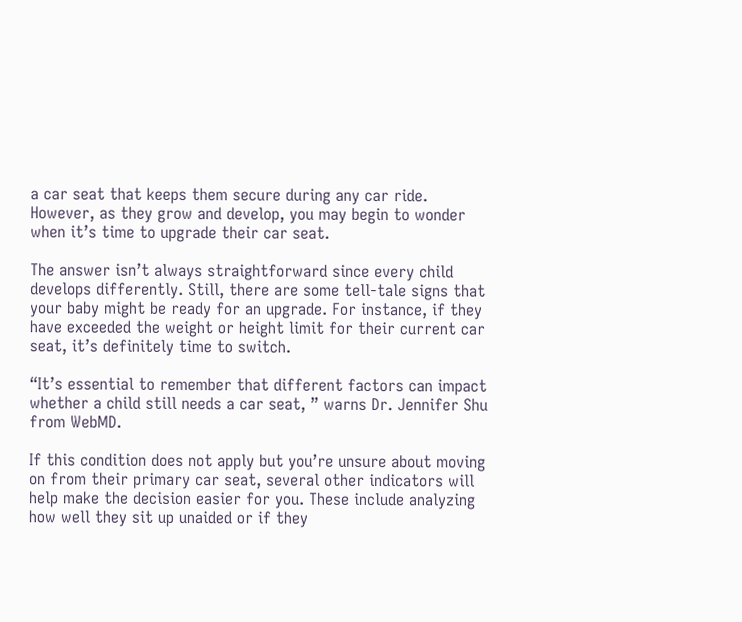a car seat that keeps them secure during any car ride. However, as they grow and develop, you may begin to wonder when it’s time to upgrade their car seat.

The answer isn’t always straightforward since every child develops differently. Still, there are some tell-tale signs that your baby might be ready for an upgrade. For instance, if they have exceeded the weight or height limit for their current car seat, it’s definitely time to switch.

“It’s essential to remember that different factors can impact whether a child still needs a car seat, ” warns Dr. Jennifer Shu from WebMD.

If this condition does not apply but you’re unsure about moving on from their primary car seat, several other indicators will help make the decision easier for you. These include analyzing how well they sit up unaided or if they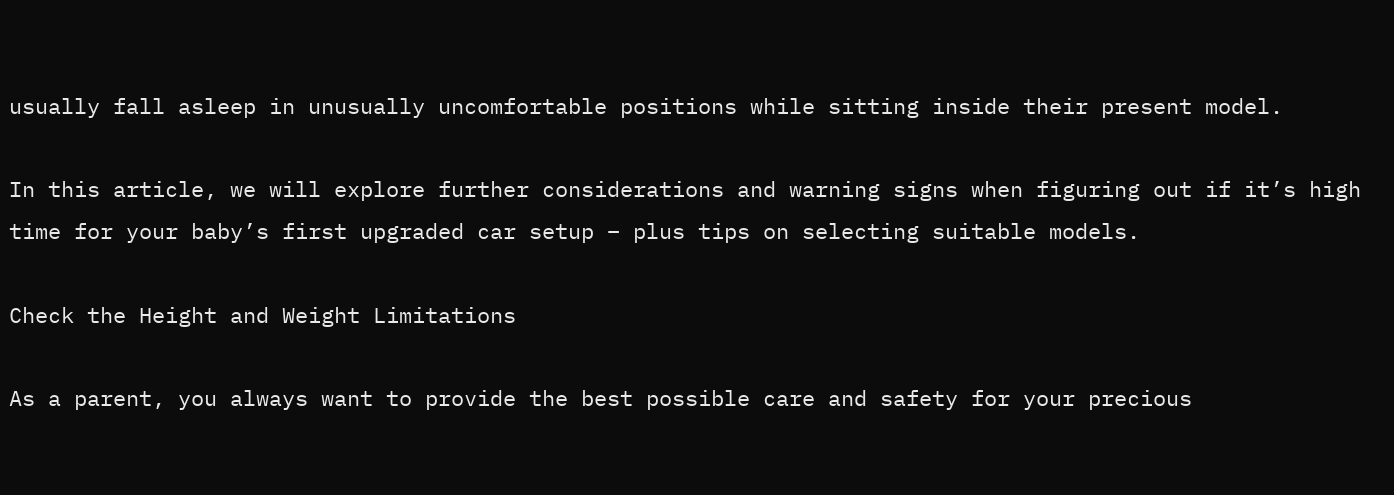usually fall asleep in unusually uncomfortable positions while sitting inside their present model.

In this article, we will explore further considerations and warning signs when figuring out if it’s high time for your baby’s first upgraded car setup – plus tips on selecting suitable models.

Check the Height and Weight Limitations

As a parent, you always want to provide the best possible care and safety for your precious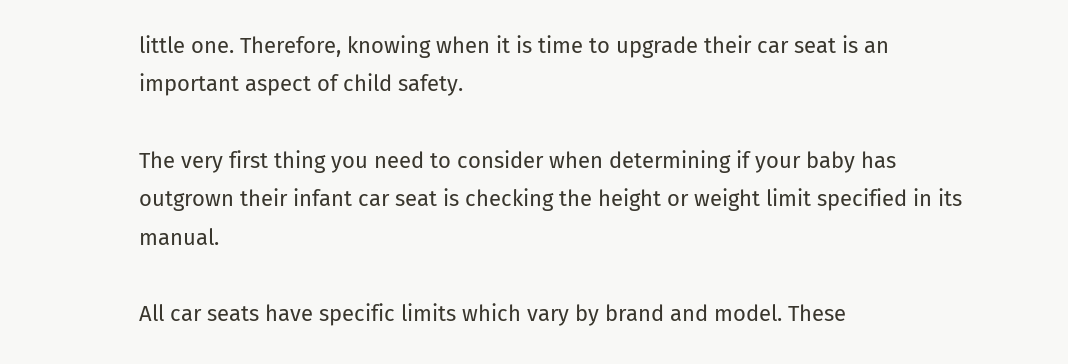little one. Therefore, knowing when it is time to upgrade their car seat is an important aspect of child safety.

The very first thing you need to consider when determining if your baby has outgrown their infant car seat is checking the height or weight limit specified in its manual.

All car seats have specific limits which vary by brand and model. These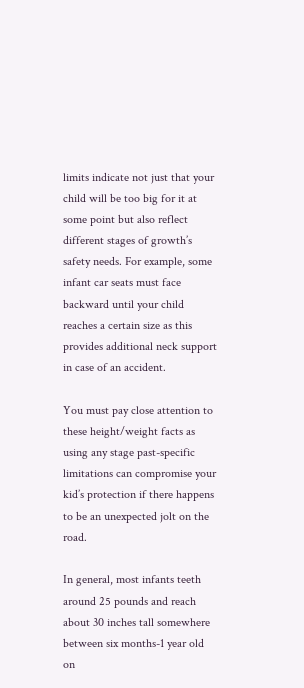limits indicate not just that your child will be too big for it at some point but also reflect different stages of growth’s safety needs. For example, some infant car seats must face backward until your child reaches a certain size as this provides additional neck support in case of an accident.

You must pay close attention to these height/weight facts as using any stage past-specific limitations can compromise your kid’s protection if there happens to be an unexpected jolt on the road.

In general, most infants teeth around 25 pounds and reach about 30 inches tall somewhere between six months-1 year old on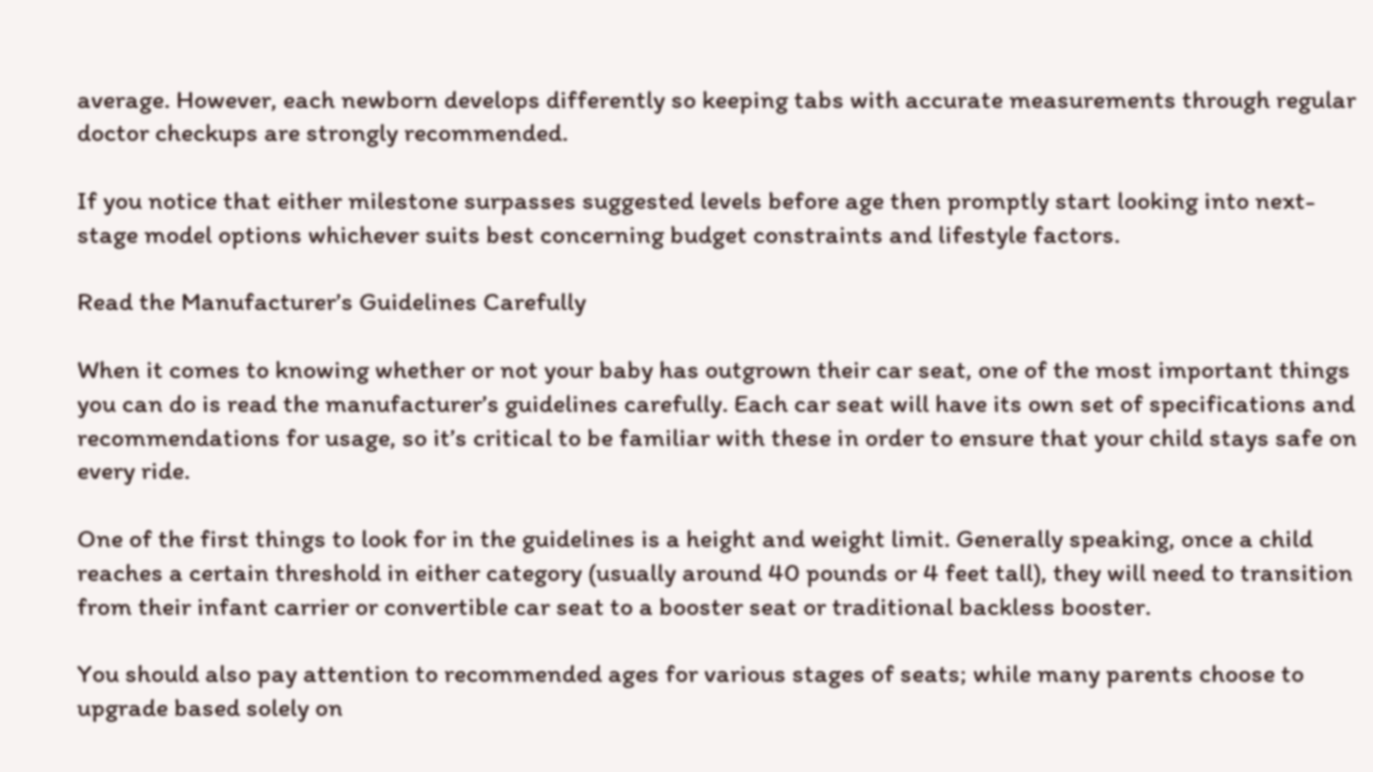average. However, each newborn develops differently so keeping tabs with accurate measurements through regular doctor checkups are strongly recommended.

If you notice that either milestone surpasses suggested levels before age then promptly start looking into next-stage model options whichever suits best concerning budget constraints and lifestyle factors.

Read the Manufacturer’s Guidelines Carefully

When it comes to knowing whether or not your baby has outgrown their car seat, one of the most important things you can do is read the manufacturer’s guidelines carefully. Each car seat will have its own set of specifications and recommendations for usage, so it’s critical to be familiar with these in order to ensure that your child stays safe on every ride.

One of the first things to look for in the guidelines is a height and weight limit. Generally speaking, once a child reaches a certain threshold in either category (usually around 40 pounds or 4 feet tall), they will need to transition from their infant carrier or convertible car seat to a booster seat or traditional backless booster.

You should also pay attention to recommended ages for various stages of seats; while many parents choose to upgrade based solely on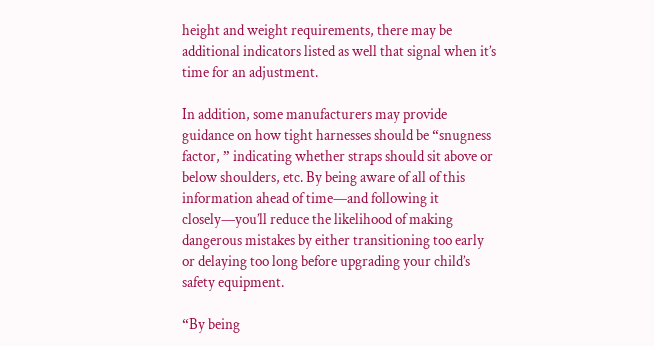height and weight requirements, there may be additional indicators listed as well that signal when it’s time for an adjustment.

In addition, some manufacturers may provide guidance on how tight harnesses should be “snugness factor, ” indicating whether straps should sit above or below shoulders, etc. By being aware of all of this information ahead of time—and following it closely—you’ll reduce the likelihood of making dangerous mistakes by either transitioning too early or delaying too long before upgrading your child’s safety equipment.

“By being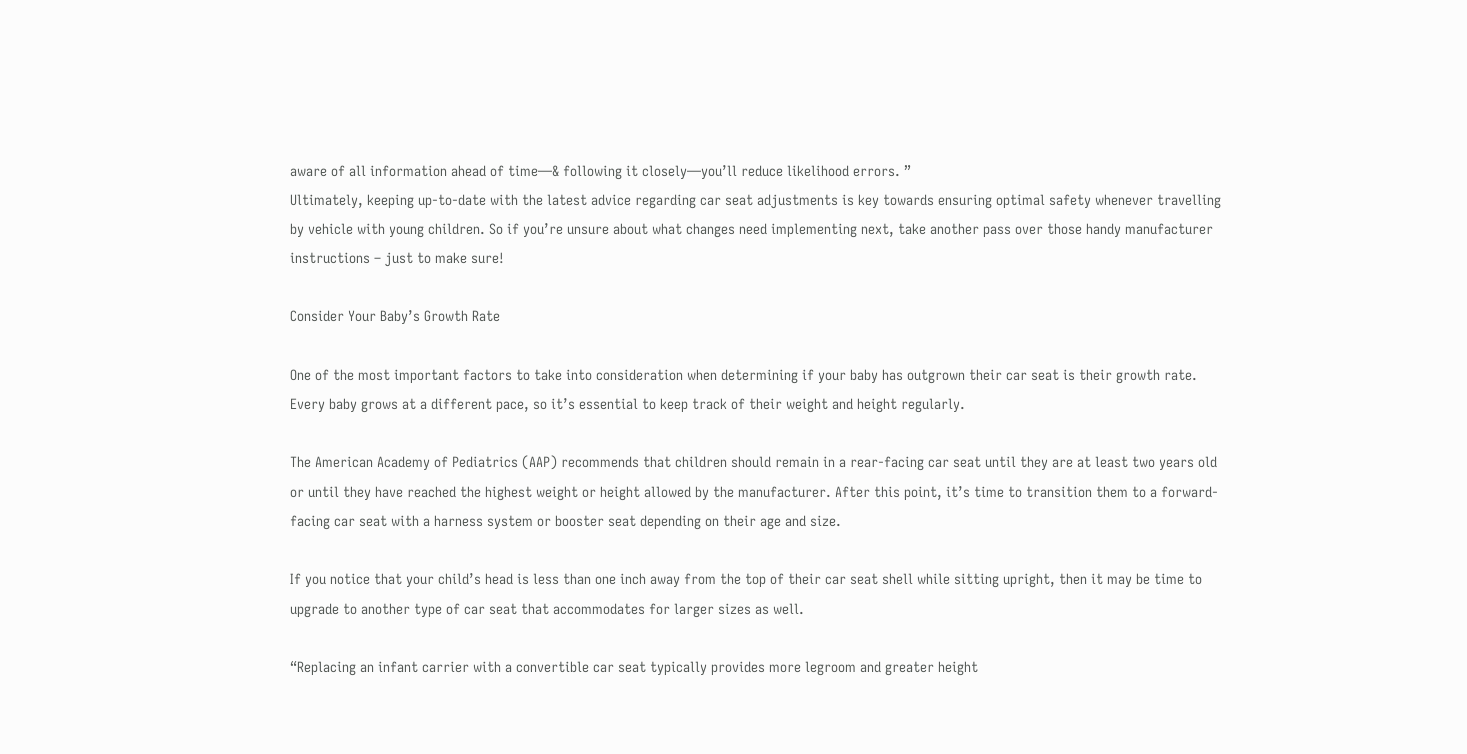aware of all information ahead of time—& following it closely—you’ll reduce likelihood errors. ”
Ultimately, keeping up-to-date with the latest advice regarding car seat adjustments is key towards ensuring optimal safety whenever travelling by vehicle with young children. So if you’re unsure about what changes need implementing next, take another pass over those handy manufacturer instructions – just to make sure!

Consider Your Baby’s Growth Rate

One of the most important factors to take into consideration when determining if your baby has outgrown their car seat is their growth rate. Every baby grows at a different pace, so it’s essential to keep track of their weight and height regularly.

The American Academy of Pediatrics (AAP) recommends that children should remain in a rear-facing car seat until they are at least two years old or until they have reached the highest weight or height allowed by the manufacturer. After this point, it’s time to transition them to a forward-facing car seat with a harness system or booster seat depending on their age and size.

If you notice that your child’s head is less than one inch away from the top of their car seat shell while sitting upright, then it may be time to upgrade to another type of car seat that accommodates for larger sizes as well.

“Replacing an infant carrier with a convertible car seat typically provides more legroom and greater height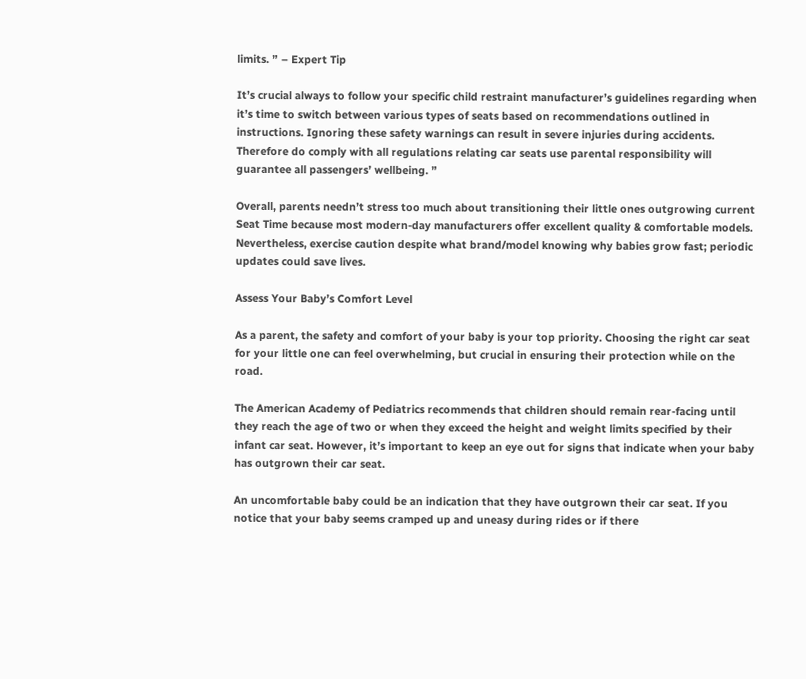limits. ” – Expert Tip

It’s crucial always to follow your specific child restraint manufacturer’s guidelines regarding when it’s time to switch between various types of seats based on recommendations outlined in instructions. Ignoring these safety warnings can result in severe injuries during accidents. Therefore do comply with all regulations relating car seats use parental responsibility will guarantee all passengers’ wellbeing. ”

Overall, parents needn’t stress too much about transitioning their little ones outgrowing current Seat Time because most modern-day manufacturers offer excellent quality & comfortable models. Nevertheless, exercise caution despite what brand/model knowing why babies grow fast; periodic updates could save lives.

Assess Your Baby’s Comfort Level

As a parent, the safety and comfort of your baby is your top priority. Choosing the right car seat for your little one can feel overwhelming, but crucial in ensuring their protection while on the road.

The American Academy of Pediatrics recommends that children should remain rear-facing until they reach the age of two or when they exceed the height and weight limits specified by their infant car seat. However, it’s important to keep an eye out for signs that indicate when your baby has outgrown their car seat.

An uncomfortable baby could be an indication that they have outgrown their car seat. If you notice that your baby seems cramped up and uneasy during rides or if there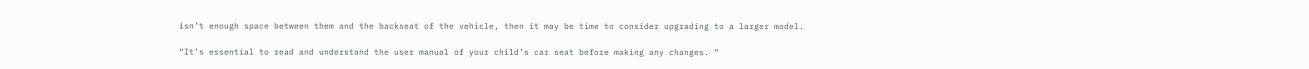isn’t enough space between them and the backseat of the vehicle, then it may be time to consider upgrading to a larger model.

“It’s essential to read and understand the user manual of your child’s car seat before making any changes. “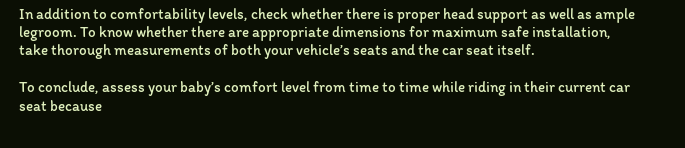In addition to comfortability levels, check whether there is proper head support as well as ample legroom. To know whether there are appropriate dimensions for maximum safe installation, take thorough measurements of both your vehicle’s seats and the car seat itself.

To conclude, assess your baby’s comfort level from time to time while riding in their current car seat because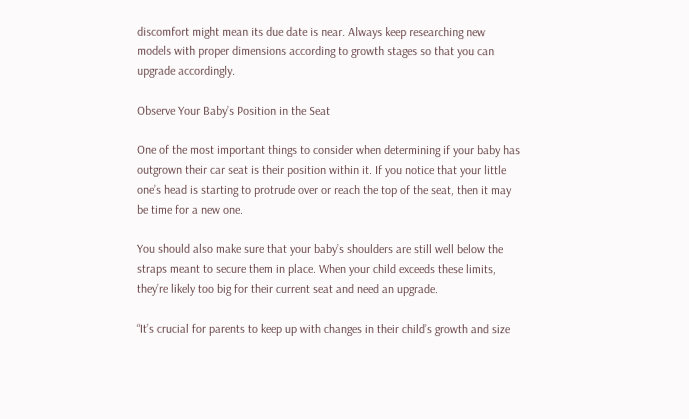discomfort might mean its due date is near. Always keep researching new models with proper dimensions according to growth stages so that you can upgrade accordingly.

Observe Your Baby’s Position in the Seat

One of the most important things to consider when determining if your baby has outgrown their car seat is their position within it. If you notice that your little one’s head is starting to protrude over or reach the top of the seat, then it may be time for a new one.

You should also make sure that your baby’s shoulders are still well below the straps meant to secure them in place. When your child exceeds these limits, they’re likely too big for their current seat and need an upgrade.

“It’s crucial for parents to keep up with changes in their child’s growth and size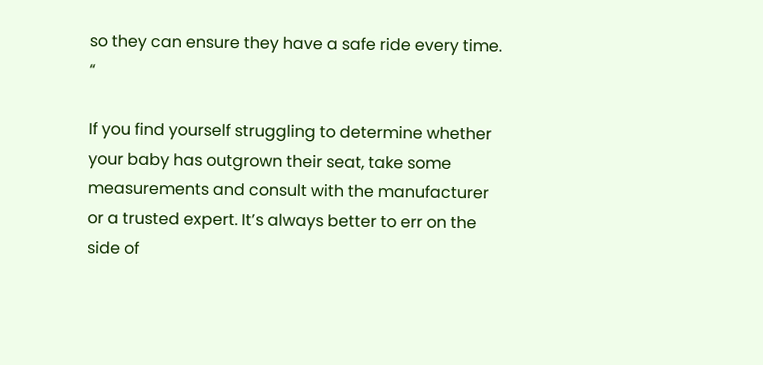so they can ensure they have a safe ride every time. “

If you find yourself struggling to determine whether your baby has outgrown their seat, take some measurements and consult with the manufacturer or a trusted expert. It’s always better to err on the side of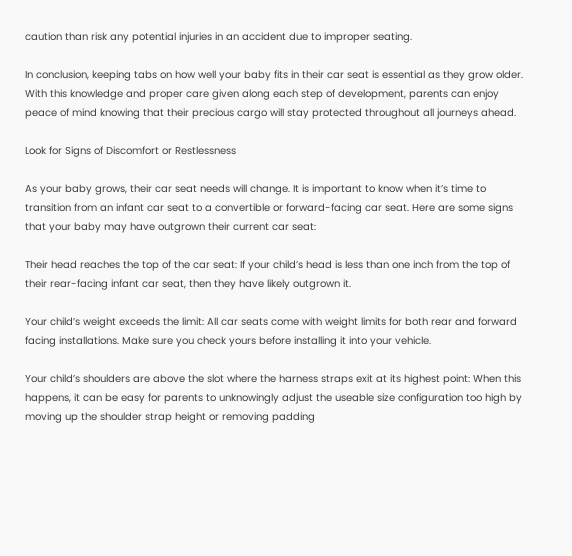caution than risk any potential injuries in an accident due to improper seating.

In conclusion, keeping tabs on how well your baby fits in their car seat is essential as they grow older. With this knowledge and proper care given along each step of development, parents can enjoy peace of mind knowing that their precious cargo will stay protected throughout all journeys ahead.

Look for Signs of Discomfort or Restlessness

As your baby grows, their car seat needs will change. It is important to know when it’s time to transition from an infant car seat to a convertible or forward-facing car seat. Here are some signs that your baby may have outgrown their current car seat:

Their head reaches the top of the car seat: If your child’s head is less than one inch from the top of their rear-facing infant car seat, then they have likely outgrown it.

Your child’s weight exceeds the limit: All car seats come with weight limits for both rear and forward facing installations. Make sure you check yours before installing it into your vehicle.

Your child’s shoulders are above the slot where the harness straps exit at its highest point: When this happens, it can be easy for parents to unknowingly adjust the useable size configuration too high by moving up the shoulder strap height or removing padding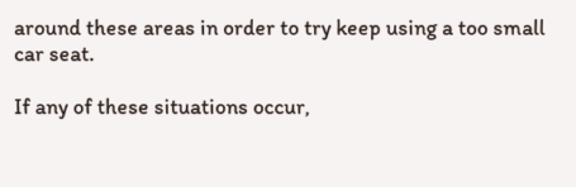around these areas in order to try keep using a too small car seat.

If any of these situations occur,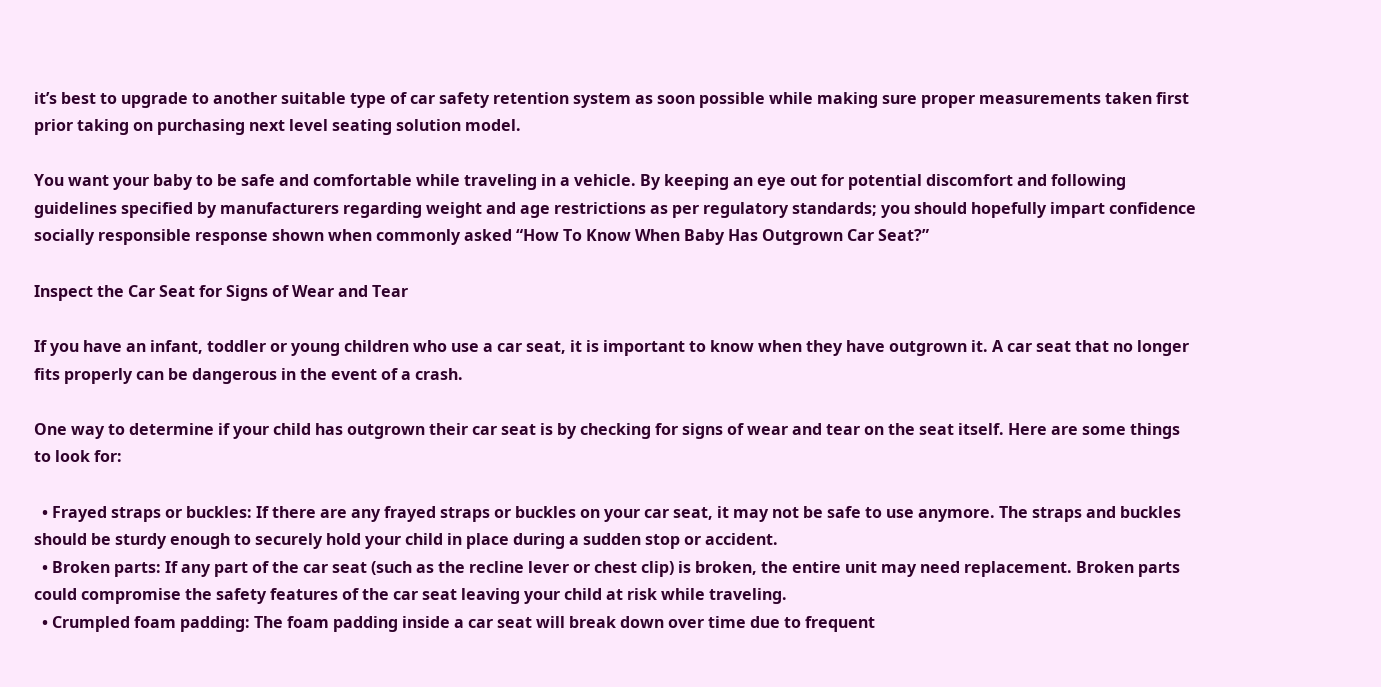it’s best to upgrade to another suitable type of car safety retention system as soon possible while making sure proper measurements taken first prior taking on purchasing next level seating solution model.

You want your baby to be safe and comfortable while traveling in a vehicle. By keeping an eye out for potential discomfort and following guidelines specified by manufacturers regarding weight and age restrictions as per regulatory standards; you should hopefully impart confidence socially responsible response shown when commonly asked “How To Know When Baby Has Outgrown Car Seat?”

Inspect the Car Seat for Signs of Wear and Tear

If you have an infant, toddler or young children who use a car seat, it is important to know when they have outgrown it. A car seat that no longer fits properly can be dangerous in the event of a crash.

One way to determine if your child has outgrown their car seat is by checking for signs of wear and tear on the seat itself. Here are some things to look for:

  • Frayed straps or buckles: If there are any frayed straps or buckles on your car seat, it may not be safe to use anymore. The straps and buckles should be sturdy enough to securely hold your child in place during a sudden stop or accident.
  • Broken parts: If any part of the car seat (such as the recline lever or chest clip) is broken, the entire unit may need replacement. Broken parts could compromise the safety features of the car seat leaving your child at risk while traveling.
  • Crumpled foam padding: The foam padding inside a car seat will break down over time due to frequent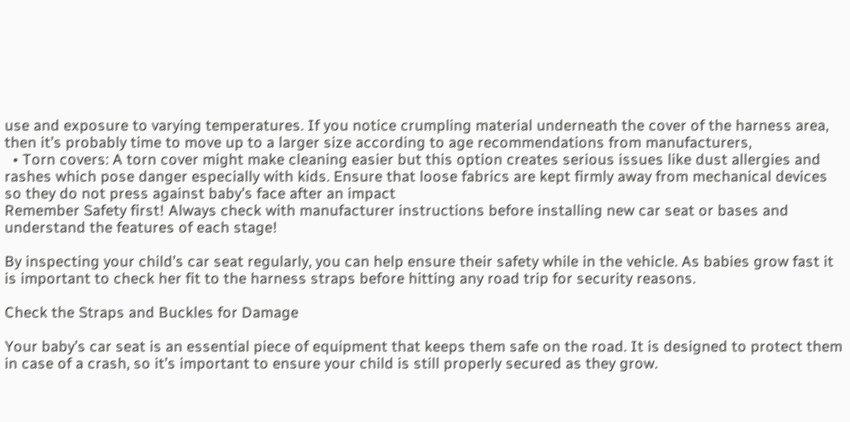use and exposure to varying temperatures. If you notice crumpling material underneath the cover of the harness area, then it’s probably time to move up to a larger size according to age recommendations from manufacturers,
  • Torn covers: A torn cover might make cleaning easier but this option creates serious issues like dust allergies and rashes which pose danger especially with kids. Ensure that loose fabrics are kept firmly away from mechanical devices so they do not press against baby’s face after an impact
Remember Safety first! Always check with manufacturer instructions before installing new car seat or bases and understand the features of each stage!

By inspecting your child’s car seat regularly, you can help ensure their safety while in the vehicle. As babies grow fast it is important to check her fit to the harness straps before hitting any road trip for security reasons.

Check the Straps and Buckles for Damage

Your baby’s car seat is an essential piece of equipment that keeps them safe on the road. It is designed to protect them in case of a crash, so it’s important to ensure your child is still properly secured as they grow.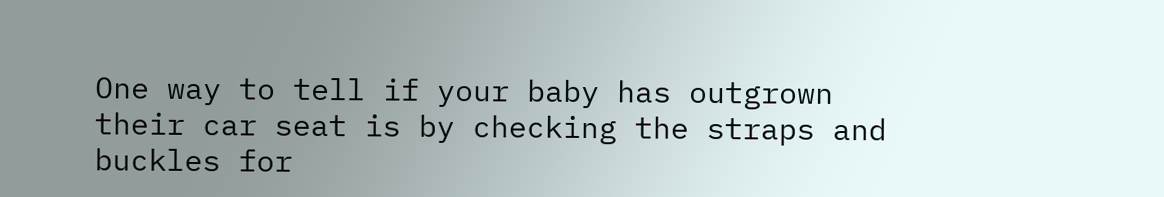One way to tell if your baby has outgrown their car seat is by checking the straps and buckles for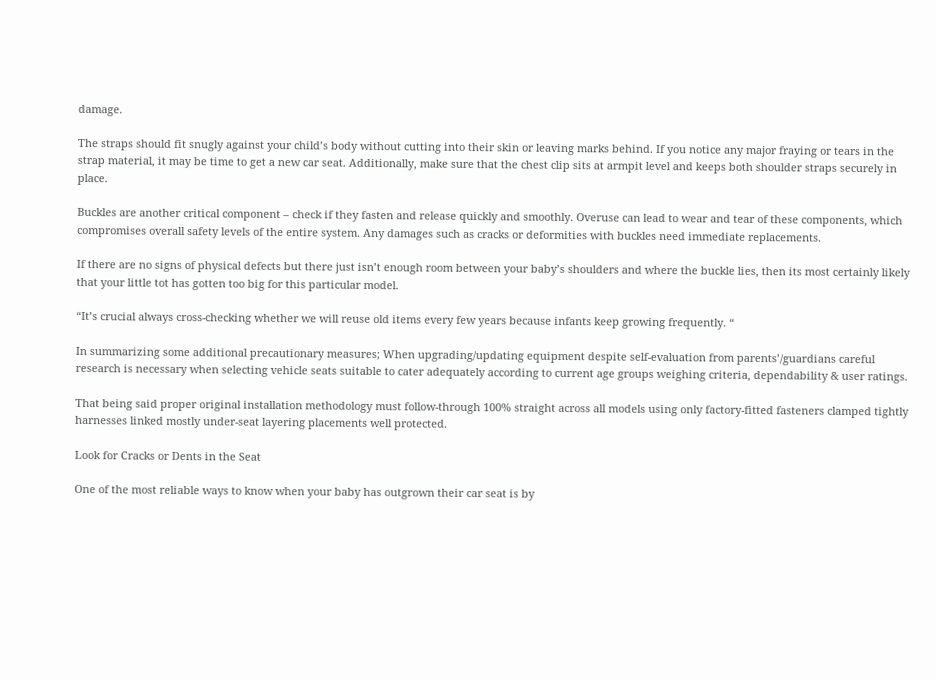damage.

The straps should fit snugly against your child’s body without cutting into their skin or leaving marks behind. If you notice any major fraying or tears in the strap material, it may be time to get a new car seat. Additionally, make sure that the chest clip sits at armpit level and keeps both shoulder straps securely in place.

Buckles are another critical component – check if they fasten and release quickly and smoothly. Overuse can lead to wear and tear of these components, which compromises overall safety levels of the entire system. Any damages such as cracks or deformities with buckles need immediate replacements.

If there are no signs of physical defects but there just isn’t enough room between your baby’s shoulders and where the buckle lies, then its most certainly likely that your little tot has gotten too big for this particular model.

“It’s crucial always cross-checking whether we will reuse old items every few years because infants keep growing frequently. “

In summarizing some additional precautionary measures; When upgrading/updating equipment despite self-evaluation from parents’/guardians careful research is necessary when selecting vehicle seats suitable to cater adequately according to current age groups weighing criteria, dependability & user ratings.

That being said proper original installation methodology must follow-through 100% straight across all models using only factory-fitted fasteners clamped tightly harnesses linked mostly under-seat layering placements well protected.

Look for Cracks or Dents in the Seat

One of the most reliable ways to know when your baby has outgrown their car seat is by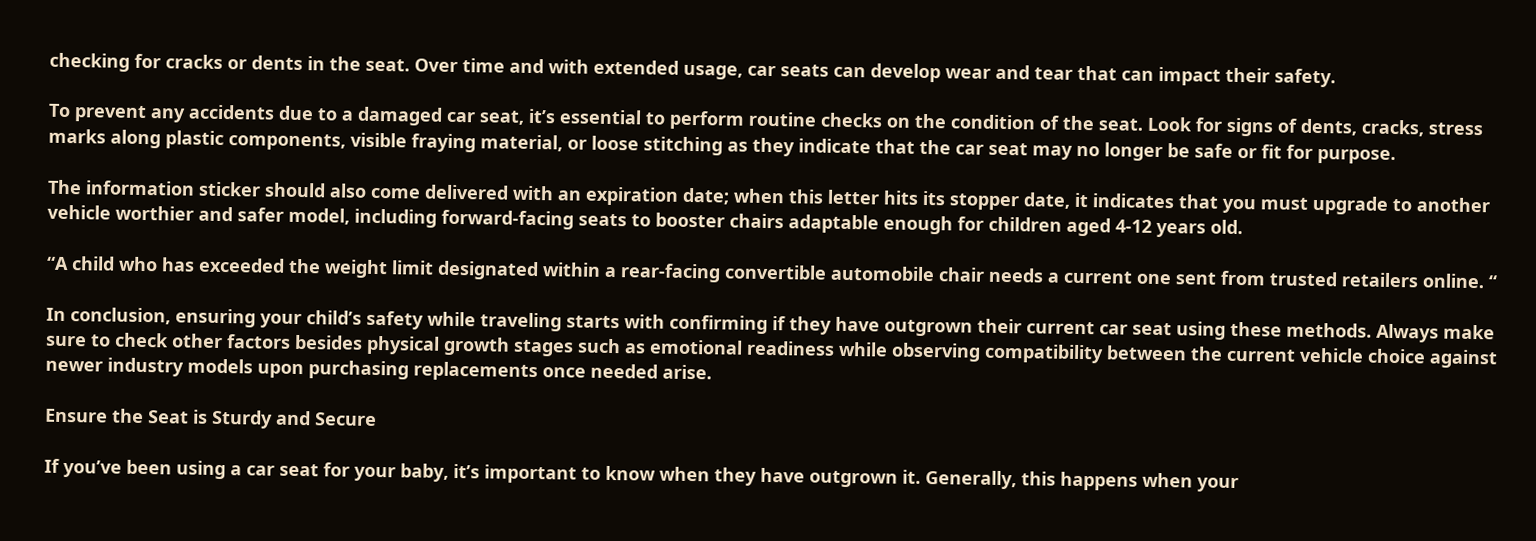checking for cracks or dents in the seat. Over time and with extended usage, car seats can develop wear and tear that can impact their safety.

To prevent any accidents due to a damaged car seat, it’s essential to perform routine checks on the condition of the seat. Look for signs of dents, cracks, stress marks along plastic components, visible fraying material, or loose stitching as they indicate that the car seat may no longer be safe or fit for purpose.

The information sticker should also come delivered with an expiration date; when this letter hits its stopper date, it indicates that you must upgrade to another vehicle worthier and safer model, including forward-facing seats to booster chairs adaptable enough for children aged 4-12 years old.

“A child who has exceeded the weight limit designated within a rear-facing convertible automobile chair needs a current one sent from trusted retailers online. “

In conclusion, ensuring your child’s safety while traveling starts with confirming if they have outgrown their current car seat using these methods. Always make sure to check other factors besides physical growth stages such as emotional readiness while observing compatibility between the current vehicle choice against newer industry models upon purchasing replacements once needed arise.

Ensure the Seat is Sturdy and Secure

If you’ve been using a car seat for your baby, it’s important to know when they have outgrown it. Generally, this happens when your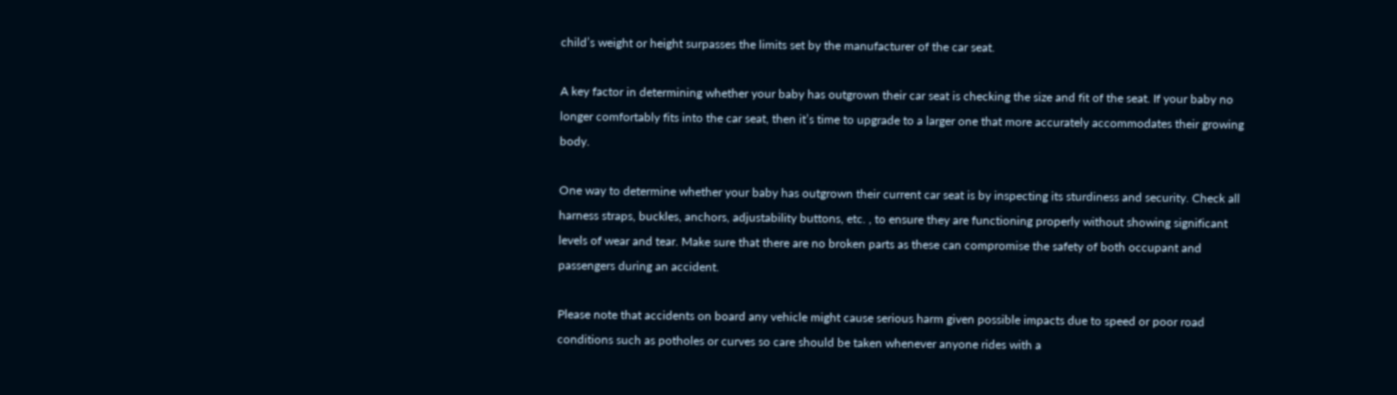child’s weight or height surpasses the limits set by the manufacturer of the car seat.

A key factor in determining whether your baby has outgrown their car seat is checking the size and fit of the seat. If your baby no longer comfortably fits into the car seat, then it’s time to upgrade to a larger one that more accurately accommodates their growing body.

One way to determine whether your baby has outgrown their current car seat is by inspecting its sturdiness and security. Check all harness straps, buckles, anchors, adjustability buttons, etc. , to ensure they are functioning properly without showing significant levels of wear and tear. Make sure that there are no broken parts as these can compromise the safety of both occupant and passengers during an accident.

Please note that accidents on board any vehicle might cause serious harm given possible impacts due to speed or poor road conditions such as potholes or curves so care should be taken whenever anyone rides with a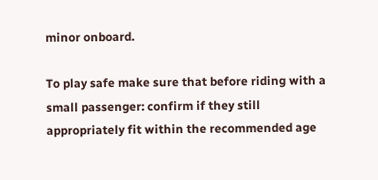minor onboard.

To play safe make sure that before riding with a small passenger: confirm if they still appropriately fit within the recommended age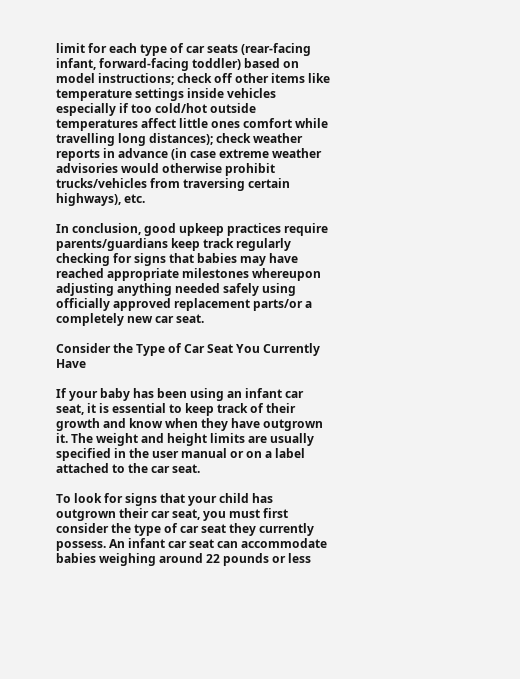limit for each type of car seats (rear-facing infant, forward-facing toddler) based on model instructions; check off other items like temperature settings inside vehicles especially if too cold/hot outside temperatures affect little ones comfort while travelling long distances); check weather reports in advance (in case extreme weather advisories would otherwise prohibit trucks/vehicles from traversing certain highways), etc.

In conclusion, good upkeep practices require parents/guardians keep track regularly checking for signs that babies may have reached appropriate milestones whereupon adjusting anything needed safely using officially approved replacement parts/or a completely new car seat.

Consider the Type of Car Seat You Currently Have

If your baby has been using an infant car seat, it is essential to keep track of their growth and know when they have outgrown it. The weight and height limits are usually specified in the user manual or on a label attached to the car seat.

To look for signs that your child has outgrown their car seat, you must first consider the type of car seat they currently possess. An infant car seat can accommodate babies weighing around 22 pounds or less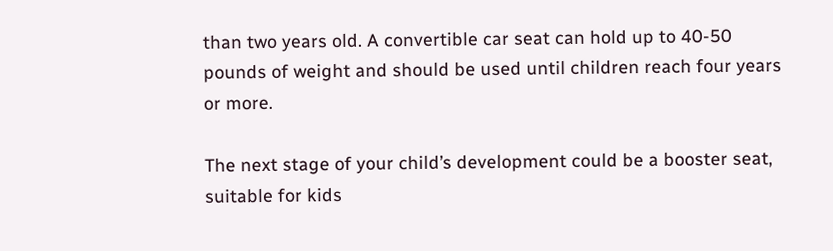than two years old. A convertible car seat can hold up to 40-50 pounds of weight and should be used until children reach four years or more.

The next stage of your child’s development could be a booster seat, suitable for kids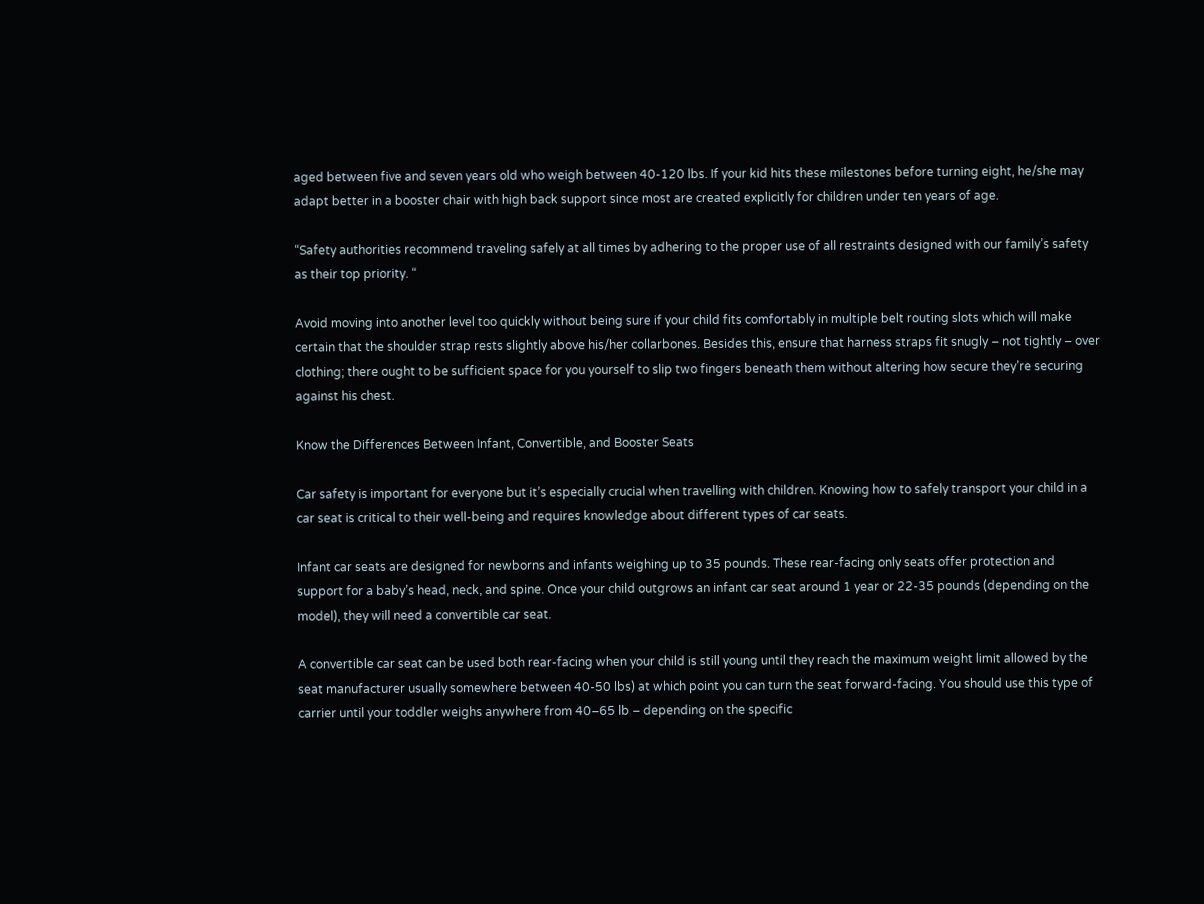aged between five and seven years old who weigh between 40-120 lbs. If your kid hits these milestones before turning eight, he/she may adapt better in a booster chair with high back support since most are created explicitly for children under ten years of age.

“Safety authorities recommend traveling safely at all times by adhering to the proper use of all restraints designed with our family’s safety as their top priority. “

Avoid moving into another level too quickly without being sure if your child fits comfortably in multiple belt routing slots which will make certain that the shoulder strap rests slightly above his/her collarbones. Besides this, ensure that harness straps fit snugly – not tightly – over clothing; there ought to be sufficient space for you yourself to slip two fingers beneath them without altering how secure they’re securing against his chest.

Know the Differences Between Infant, Convertible, and Booster Seats

Car safety is important for everyone but it’s especially crucial when travelling with children. Knowing how to safely transport your child in a car seat is critical to their well-being and requires knowledge about different types of car seats.

Infant car seats are designed for newborns and infants weighing up to 35 pounds. These rear-facing only seats offer protection and support for a baby’s head, neck, and spine. Once your child outgrows an infant car seat around 1 year or 22-35 pounds (depending on the model), they will need a convertible car seat.

A convertible car seat can be used both rear-facing when your child is still young until they reach the maximum weight limit allowed by the seat manufacturer usually somewhere between 40-50 lbs) at which point you can turn the seat forward-facing. You should use this type of carrier until your toddler weighs anywhere from 40–65 lb – depending on the specific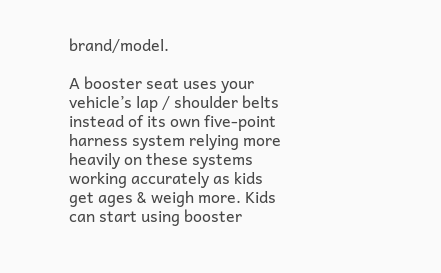brand/model.

A booster seat uses your vehicle’s lap / shoulder belts instead of its own five-point harness system relying more heavily on these systems working accurately as kids get ages & weigh more. Kids can start using booster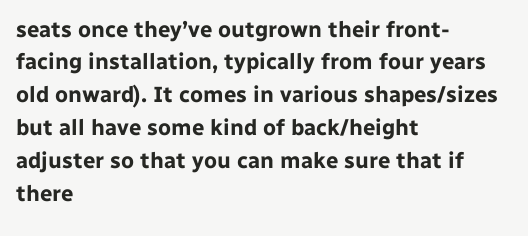seats once they’ve outgrown their front-facing installation, typically from four years old onward). It comes in various shapes/sizes but all have some kind of back/height adjuster so that you can make sure that if there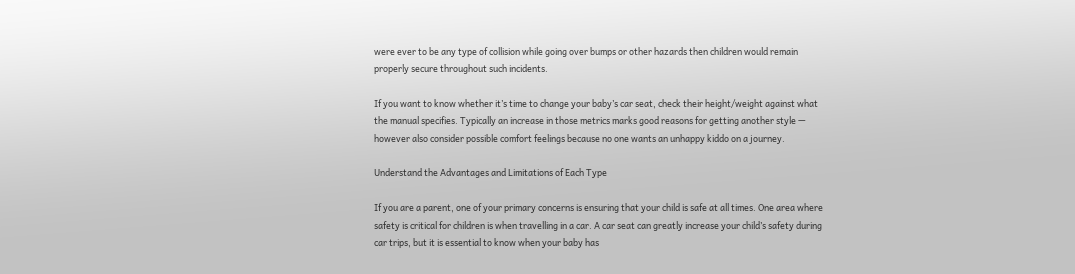were ever to be any type of collision while going over bumps or other hazards then children would remain properly secure throughout such incidents.

If you want to know whether it’s time to change your baby’s car seat, check their height/weight against what the manual specifies. Typically an increase in those metrics marks good reasons for getting another style — however also consider possible comfort feelings because no one wants an unhappy kiddo on a journey.

Understand the Advantages and Limitations of Each Type

If you are a parent, one of your primary concerns is ensuring that your child is safe at all times. One area where safety is critical for children is when travelling in a car. A car seat can greatly increase your child’s safety during car trips, but it is essential to know when your baby has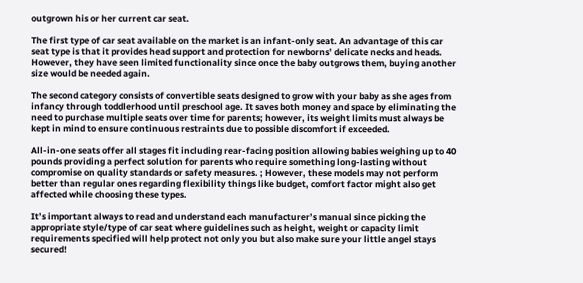outgrown his or her current car seat.

The first type of car seat available on the market is an infant-only seat. An advantage of this car seat type is that it provides head support and protection for newborns’ delicate necks and heads. However, they have seen limited functionality since once the baby outgrows them, buying another size would be needed again.

The second category consists of convertible seats designed to grow with your baby as she ages from infancy through toddlerhood until preschool age. It saves both money and space by eliminating the need to purchase multiple seats over time for parents; however, its weight limits must always be kept in mind to ensure continuous restraints due to possible discomfort if exceeded.

All-in-one seats offer all stages fit including rear-facing position allowing babies weighing up to 40 pounds providing a perfect solution for parents who require something long-lasting without compromise on quality standards or safety measures. ; However, these models may not perform better than regular ones regarding flexibility things like budget, comfort factor might also get affected while choosing these types.

It’s important always to read and understand each manufacturer’s manual since picking the appropriate style/type of car seat where guidelines such as height, weight or capacity limit requirements specified will help protect not only you but also make sure your little angel stays secured!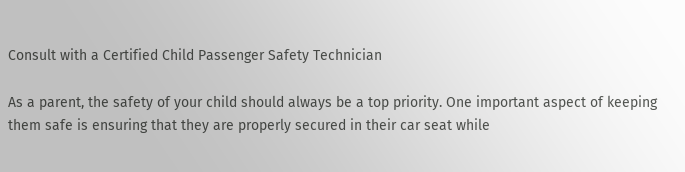Consult with a Certified Child Passenger Safety Technician

As a parent, the safety of your child should always be a top priority. One important aspect of keeping them safe is ensuring that they are properly secured in their car seat while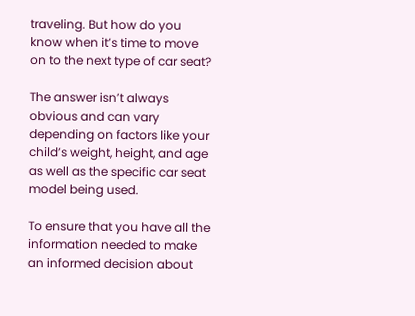traveling. But how do you know when it’s time to move on to the next type of car seat?

The answer isn’t always obvious and can vary depending on factors like your child’s weight, height, and age as well as the specific car seat model being used.

To ensure that you have all the information needed to make an informed decision about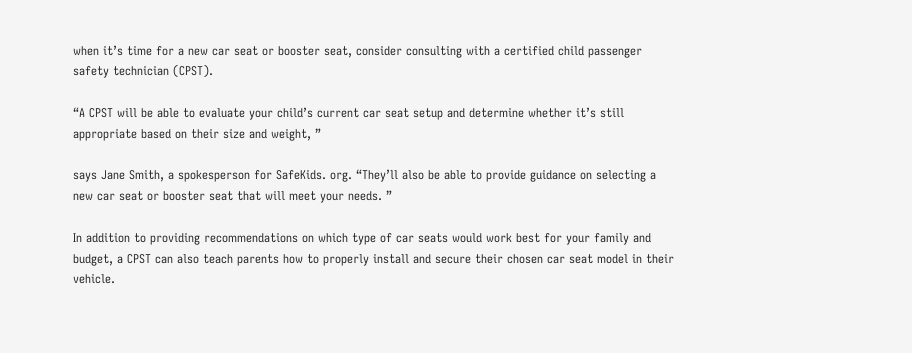when it’s time for a new car seat or booster seat, consider consulting with a certified child passenger safety technician (CPST).

“A CPST will be able to evaluate your child’s current car seat setup and determine whether it’s still appropriate based on their size and weight, ”

says Jane Smith, a spokesperson for SafeKids. org. “They’ll also be able to provide guidance on selecting a new car seat or booster seat that will meet your needs. ”

In addition to providing recommendations on which type of car seats would work best for your family and budget, a CPST can also teach parents how to properly install and secure their chosen car seat model in their vehicle.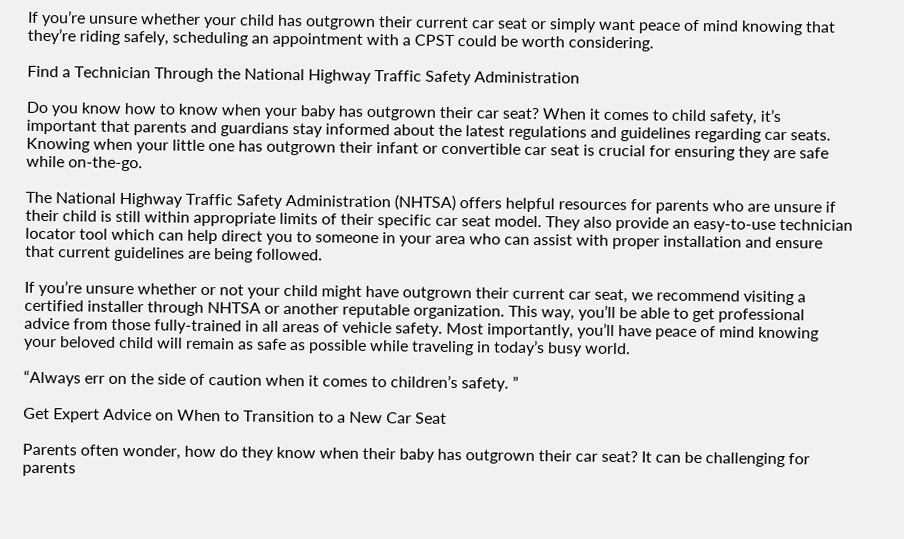If you’re unsure whether your child has outgrown their current car seat or simply want peace of mind knowing that they’re riding safely, scheduling an appointment with a CPST could be worth considering.

Find a Technician Through the National Highway Traffic Safety Administration

Do you know how to know when your baby has outgrown their car seat? When it comes to child safety, it’s important that parents and guardians stay informed about the latest regulations and guidelines regarding car seats. Knowing when your little one has outgrown their infant or convertible car seat is crucial for ensuring they are safe while on-the-go.

The National Highway Traffic Safety Administration (NHTSA) offers helpful resources for parents who are unsure if their child is still within appropriate limits of their specific car seat model. They also provide an easy-to-use technician locator tool which can help direct you to someone in your area who can assist with proper installation and ensure that current guidelines are being followed.

If you’re unsure whether or not your child might have outgrown their current car seat, we recommend visiting a certified installer through NHTSA or another reputable organization. This way, you’ll be able to get professional advice from those fully-trained in all areas of vehicle safety. Most importantly, you’ll have peace of mind knowing your beloved child will remain as safe as possible while traveling in today’s busy world.

“Always err on the side of caution when it comes to children’s safety. ”

Get Expert Advice on When to Transition to a New Car Seat

Parents often wonder, how do they know when their baby has outgrown their car seat? It can be challenging for parents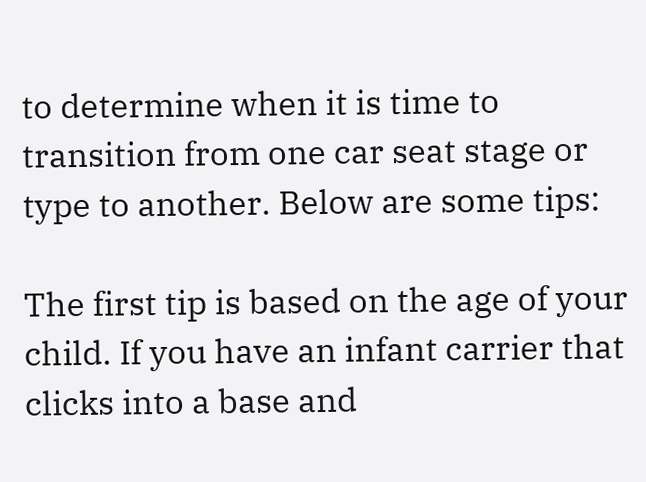to determine when it is time to transition from one car seat stage or type to another. Below are some tips:

The first tip is based on the age of your child. If you have an infant carrier that clicks into a base and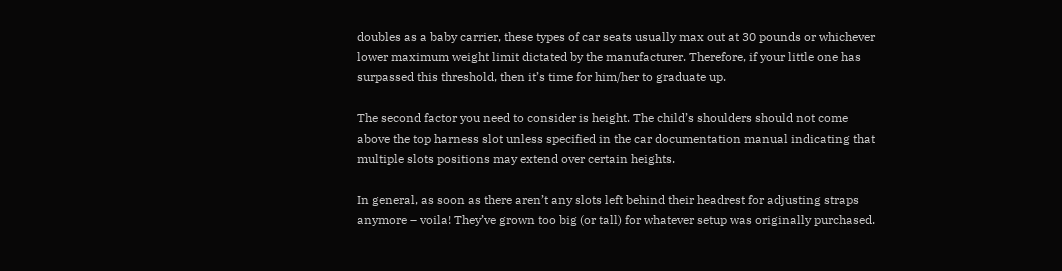doubles as a baby carrier, these types of car seats usually max out at 30 pounds or whichever lower maximum weight limit dictated by the manufacturer. Therefore, if your little one has surpassed this threshold, then it’s time for him/her to graduate up.

The second factor you need to consider is height. The child’s shoulders should not come above the top harness slot unless specified in the car documentation manual indicating that multiple slots positions may extend over certain heights.

In general, as soon as there aren’t any slots left behind their headrest for adjusting straps anymore – voila! They’ve grown too big (or tall) for whatever setup was originally purchased.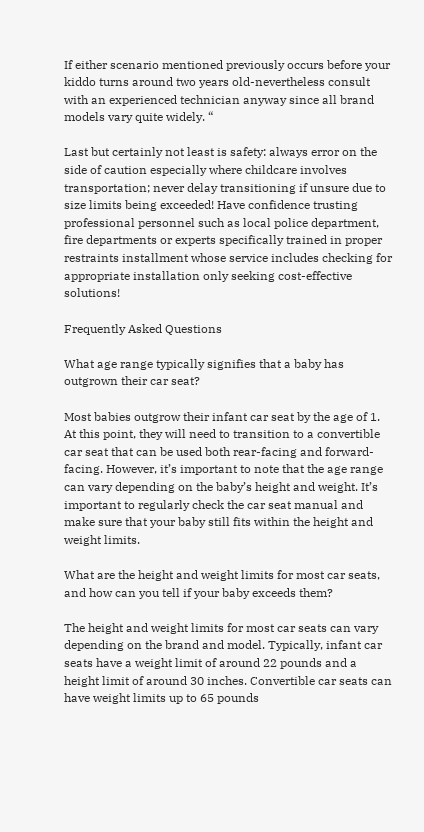If either scenario mentioned previously occurs before your kiddo turns around two years old-nevertheless consult with an experienced technician anyway since all brand models vary quite widely. “

Last but certainly not least is safety: always error on the side of caution especially where childcare involves transportation; never delay transitioning if unsure due to size limits being exceeded! Have confidence trusting professional personnel such as local police department, fire departments or experts specifically trained in proper restraints installment whose service includes checking for appropriate installation only seeking cost-effective solutions!

Frequently Asked Questions

What age range typically signifies that a baby has outgrown their car seat?

Most babies outgrow their infant car seat by the age of 1. At this point, they will need to transition to a convertible car seat that can be used both rear-facing and forward-facing. However, it’s important to note that the age range can vary depending on the baby’s height and weight. It’s important to regularly check the car seat manual and make sure that your baby still fits within the height and weight limits.

What are the height and weight limits for most car seats, and how can you tell if your baby exceeds them?

The height and weight limits for most car seats can vary depending on the brand and model. Typically, infant car seats have a weight limit of around 22 pounds and a height limit of around 30 inches. Convertible car seats can have weight limits up to 65 pounds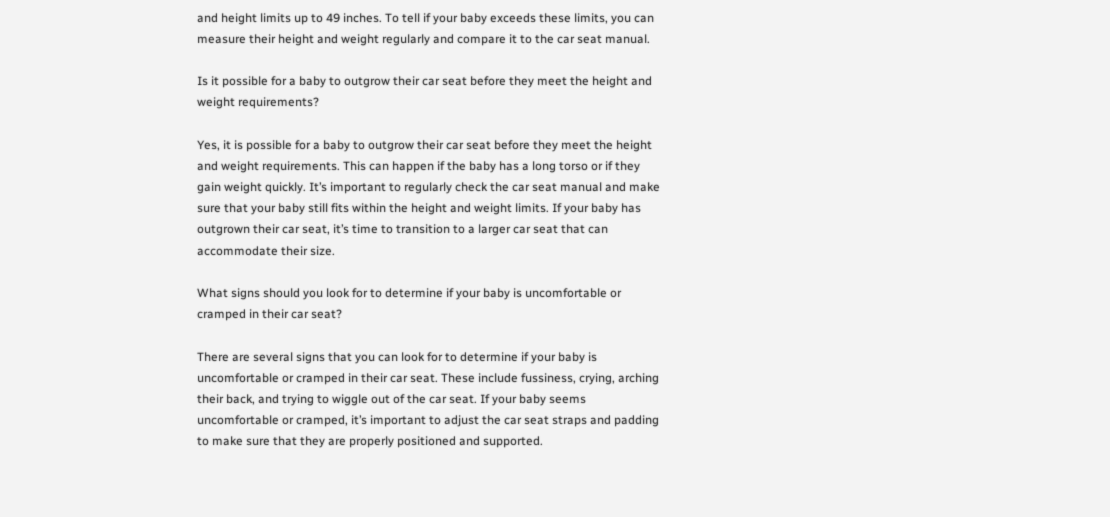and height limits up to 49 inches. To tell if your baby exceeds these limits, you can measure their height and weight regularly and compare it to the car seat manual.

Is it possible for a baby to outgrow their car seat before they meet the height and weight requirements?

Yes, it is possible for a baby to outgrow their car seat before they meet the height and weight requirements. This can happen if the baby has a long torso or if they gain weight quickly. It’s important to regularly check the car seat manual and make sure that your baby still fits within the height and weight limits. If your baby has outgrown their car seat, it’s time to transition to a larger car seat that can accommodate their size.

What signs should you look for to determine if your baby is uncomfortable or cramped in their car seat?

There are several signs that you can look for to determine if your baby is uncomfortable or cramped in their car seat. These include fussiness, crying, arching their back, and trying to wiggle out of the car seat. If your baby seems uncomfortable or cramped, it’s important to adjust the car seat straps and padding to make sure that they are properly positioned and supported.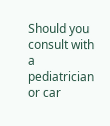Should you consult with a pediatrician or car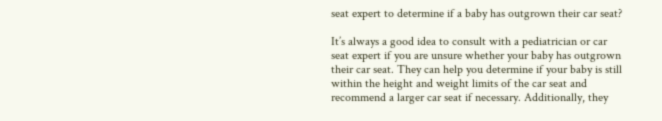seat expert to determine if a baby has outgrown their car seat?

It’s always a good idea to consult with a pediatrician or car seat expert if you are unsure whether your baby has outgrown their car seat. They can help you determine if your baby is still within the height and weight limits of the car seat and recommend a larger car seat if necessary. Additionally, they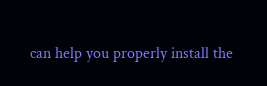can help you properly install the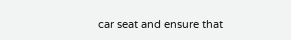car seat and ensure that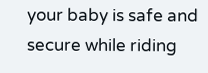your baby is safe and secure while riding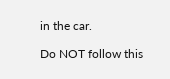in the car.

Do NOT follow this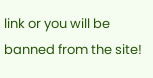link or you will be banned from the site!